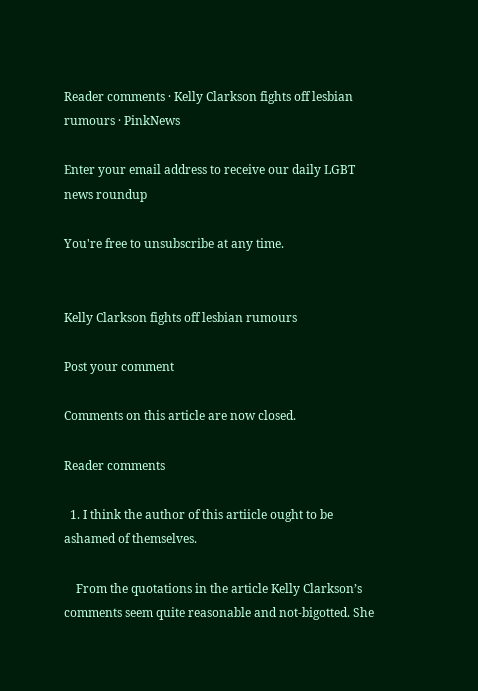Reader comments · Kelly Clarkson fights off lesbian rumours · PinkNews

Enter your email address to receive our daily LGBT news roundup

You're free to unsubscribe at any time.


Kelly Clarkson fights off lesbian rumours

Post your comment

Comments on this article are now closed.

Reader comments

  1. I think the author of this artiicle ought to be ashamed of themselves.

    From the quotations in the article Kelly Clarkson’s comments seem quite reasonable and not-bigotted. She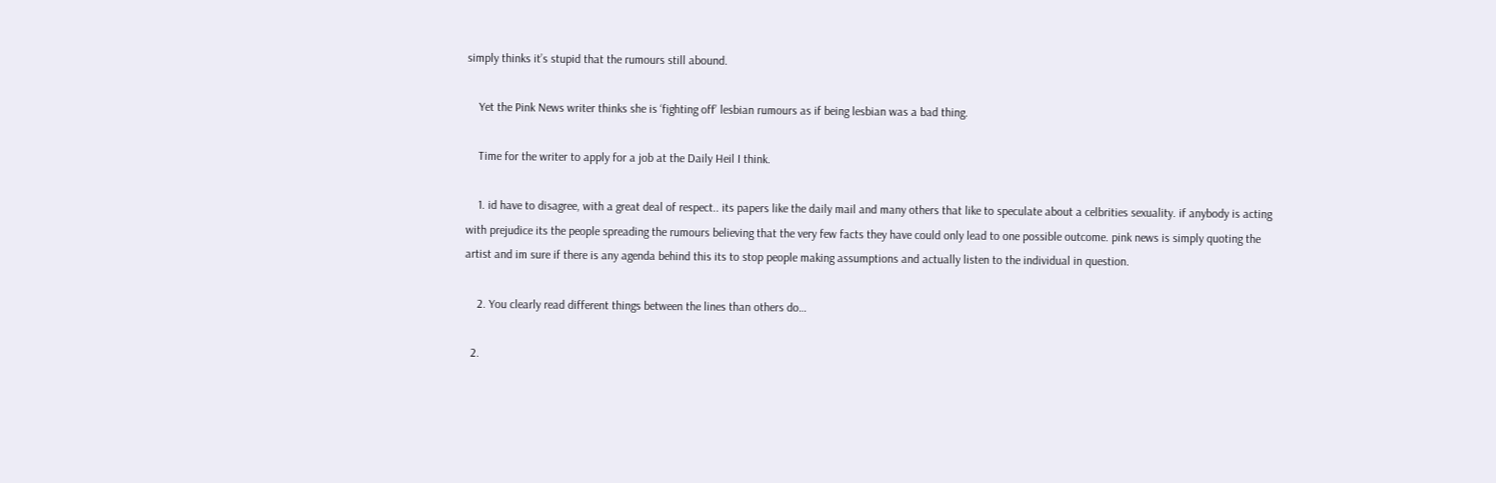simply thinks it’s stupid that the rumours still abound.

    Yet the Pink News writer thinks she is ‘fighting off’ lesbian rumours as if being lesbian was a bad thing.

    Time for the writer to apply for a job at the Daily Heil I think.

    1. id have to disagree, with a great deal of respect.. its papers like the daily mail and many others that like to speculate about a celbrities sexuality. if anybody is acting with prejudice its the people spreading the rumours believing that the very few facts they have could only lead to one possible outcome. pink news is simply quoting the artist and im sure if there is any agenda behind this its to stop people making assumptions and actually listen to the individual in question.

    2. You clearly read different things between the lines than others do…

  2.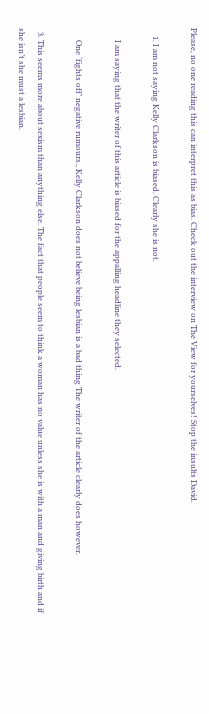Please, no one reading this can interpret this as bias. Check out the interview on The View for yourselves! Stop the insults David.

    1. I am not saying Kelly Clarkson is biased. Clearly she is not.

      I am saying that the writer of this article is biased for the appalling headline they selected.

      One ‘fights off’ negative rumours., Kelly Clarkson does not believe being lesbian is a bad thing The writer of the article clearly does however.

  3. This seems more about sexism than anything else. The fact that people seem to think a woman has no value unless she is with a man and giving birth and if she isn’t she must a lesbian.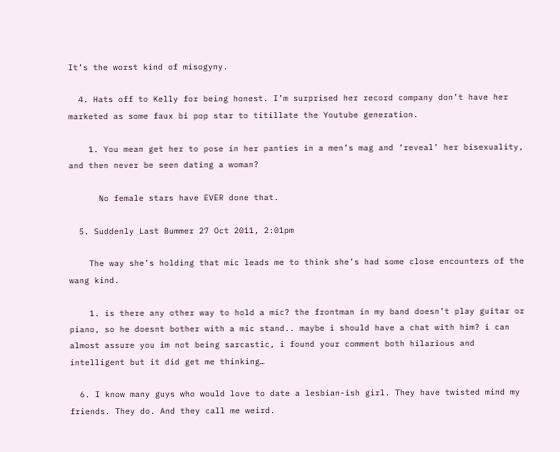It’s the worst kind of misogyny.

  4. Hats off to Kelly for being honest. I’m surprised her record company don’t have her marketed as some faux bi pop star to titillate the Youtube generation.

    1. You mean get her to pose in her panties in a men’s mag and ‘reveal’ her bisexuality, and then never be seen dating a woman?

      No female stars have EVER done that.

  5. Suddenly Last Bummer 27 Oct 2011, 2:01pm

    The way she’s holding that mic leads me to think she’s had some close encounters of the wang kind.

    1. is there any other way to hold a mic? the frontman in my band doesn’t play guitar or piano, so he doesnt bother with a mic stand.. maybe i should have a chat with him? i can almost assure you im not being sarcastic, i found your comment both hilarious and intelligent but it did get me thinking…

  6. I know many guys who would love to date a lesbian-ish girl. They have twisted mind my friends. They do. And they call me weird.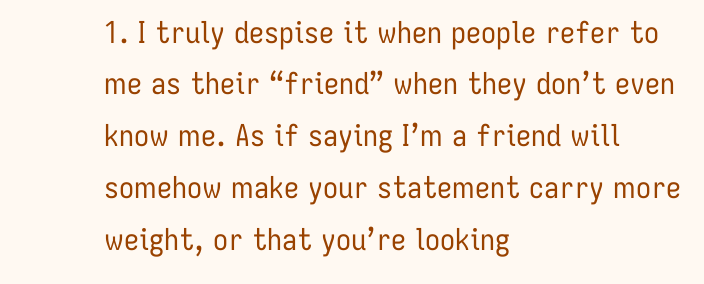1. I truly despise it when people refer to me as their “friend” when they don’t even know me. As if saying I’m a friend will somehow make your statement carry more weight, or that you’re looking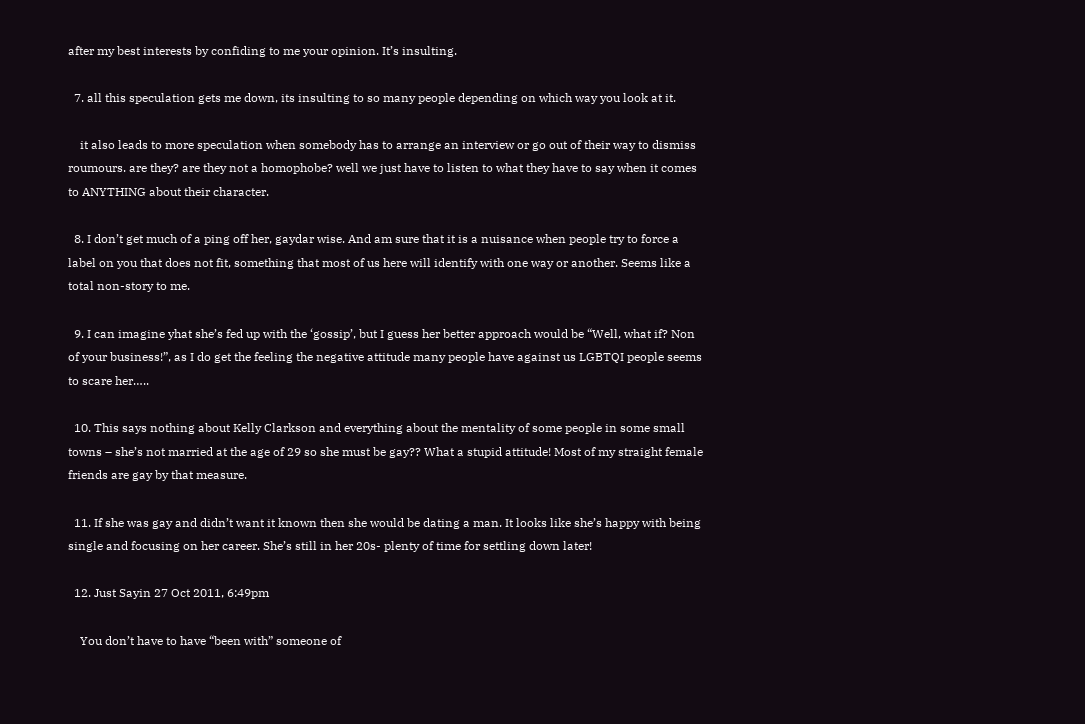after my best interests by confiding to me your opinion. It’s insulting.

  7. all this speculation gets me down, its insulting to so many people depending on which way you look at it.

    it also leads to more speculation when somebody has to arrange an interview or go out of their way to dismiss roumours. are they? are they not a homophobe? well we just have to listen to what they have to say when it comes to ANYTHING about their character.

  8. I don’t get much of a ping off her, gaydar wise. And am sure that it is a nuisance when people try to force a label on you that does not fit, something that most of us here will identify with one way or another. Seems like a total non-story to me.

  9. I can imagine yhat she’s fed up with the ‘gossip’, but I guess her better approach would be “Well, what if? Non of your business!”, as I do get the feeling the negative attitude many people have against us LGBTQI people seems to scare her…..

  10. This says nothing about Kelly Clarkson and everything about the mentality of some people in some small towns – she’s not married at the age of 29 so she must be gay?? What a stupid attitude! Most of my straight female friends are gay by that measure.

  11. If she was gay and didn’t want it known then she would be dating a man. It looks like she’s happy with being single and focusing on her career. She’s still in her 20s- plenty of time for settling down later!

  12. Just Sayin 27 Oct 2011, 6:49pm

    You don’t have to have “been with” someone of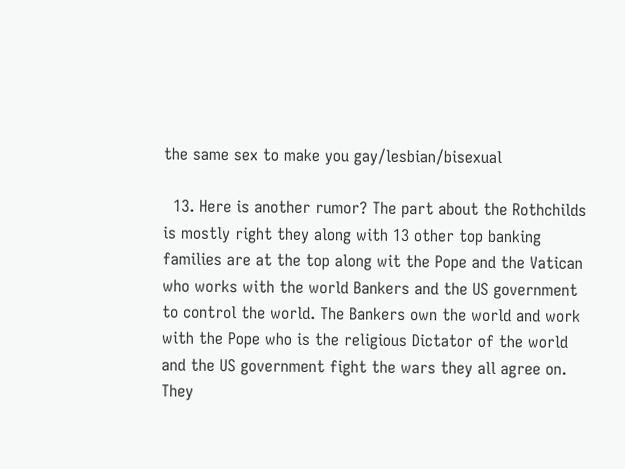the same sex to make you gay/lesbian/bisexual

  13. Here is another rumor? The part about the Rothchilds is mostly right they along with 13 other top banking families are at the top along wit the Pope and the Vatican who works with the world Bankers and the US government to control the world. The Bankers own the world and work with the Pope who is the religious Dictator of the world and the US government fight the wars they all agree on. They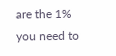are the 1% you need to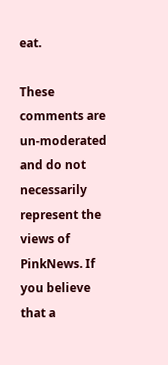eat.

These comments are un-moderated and do not necessarily represent the views of PinkNews. If you believe that a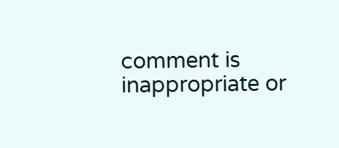comment is inappropriate or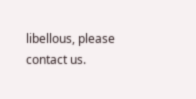libellous, please contact us.